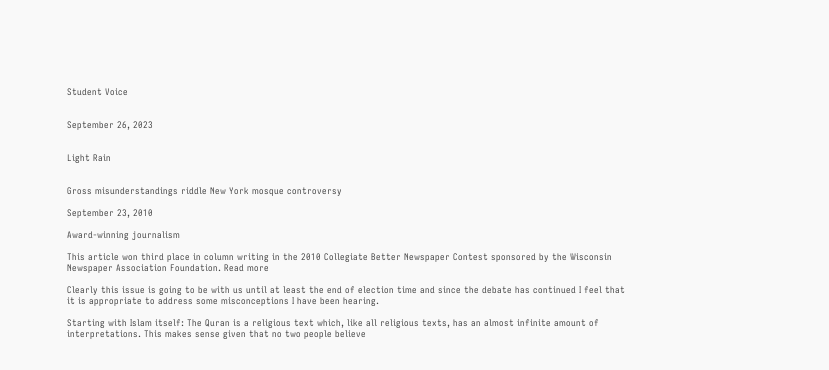Student Voice


September 26, 2023


Light Rain


Gross misunderstandings riddle New York mosque controversy

September 23, 2010

Award-winning journalism

This article won third place in column writing in the 2010 Collegiate Better Newspaper Contest sponsored by the Wisconsin Newspaper Association Foundation. Read more

Clearly this issue is going to be with us until at least the end of election time and since the debate has continued I feel that it is appropriate to address some misconceptions I have been hearing.

Starting with Islam itself: The Quran is a religious text which, like all religious texts, has an almost infinite amount of interpretations. This makes sense given that no two people believe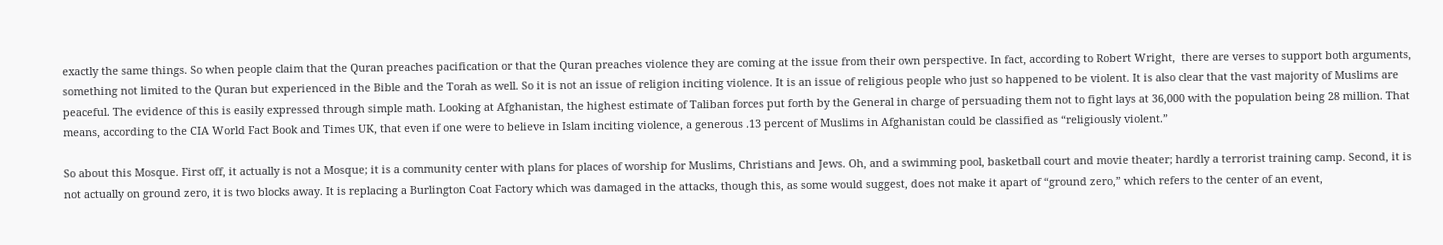exactly the same things. So when people claim that the Quran preaches pacification or that the Quran preaches violence they are coming at the issue from their own perspective. In fact, according to Robert Wright,  there are verses to support both arguments, something not limited to the Quran but experienced in the Bible and the Torah as well. So it is not an issue of religion inciting violence. It is an issue of religious people who just so happened to be violent. It is also clear that the vast majority of Muslims are peaceful. The evidence of this is easily expressed through simple math. Looking at Afghanistan, the highest estimate of Taliban forces put forth by the General in charge of persuading them not to fight lays at 36,000 with the population being 28 million. That means, according to the CIA World Fact Book and Times UK, that even if one were to believe in Islam inciting violence, a generous .13 percent of Muslims in Afghanistan could be classified as “religiously violent.”

So about this Mosque. First off, it actually is not a Mosque; it is a community center with plans for places of worship for Muslims, Christians and Jews. Oh, and a swimming pool, basketball court and movie theater; hardly a terrorist training camp. Second, it is not actually on ground zero, it is two blocks away. It is replacing a Burlington Coat Factory which was damaged in the attacks, though this, as some would suggest, does not make it apart of “ground zero,” which refers to the center of an event,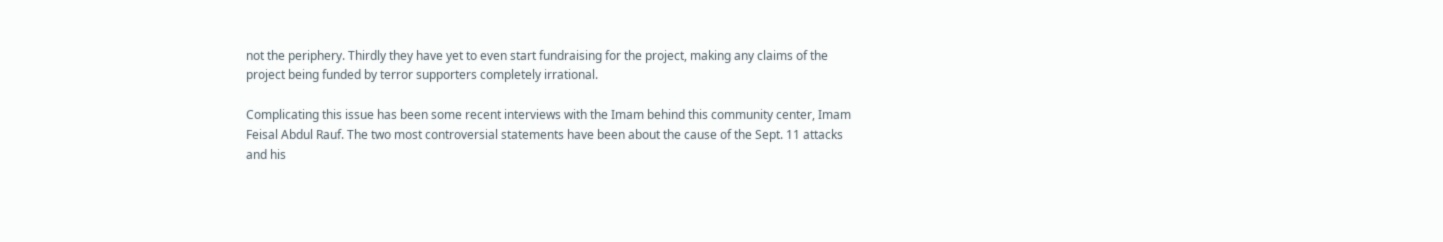not the periphery. Thirdly they have yet to even start fundraising for the project, making any claims of the project being funded by terror supporters completely irrational.

Complicating this issue has been some recent interviews with the Imam behind this community center, Imam Feisal Abdul Rauf. The two most controversial statements have been about the cause of the Sept. 11 attacks and his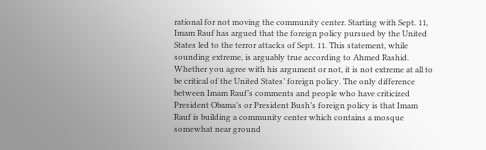rational for not moving the community center. Starting with Sept. 11, Imam Rauf has argued that the foreign policy pursued by the United States led to the terror attacks of Sept. 11. This statement, while sounding extreme, is arguably true according to Ahmed Rashid. Whether you agree with his argument or not, it is not extreme at all to be critical of the United States’ foreign policy. The only difference between Imam Rauf’s comments and people who have criticized President Obama’s or President Bush’s foreign policy is that Imam Rauf is building a community center which contains a mosque somewhat near ground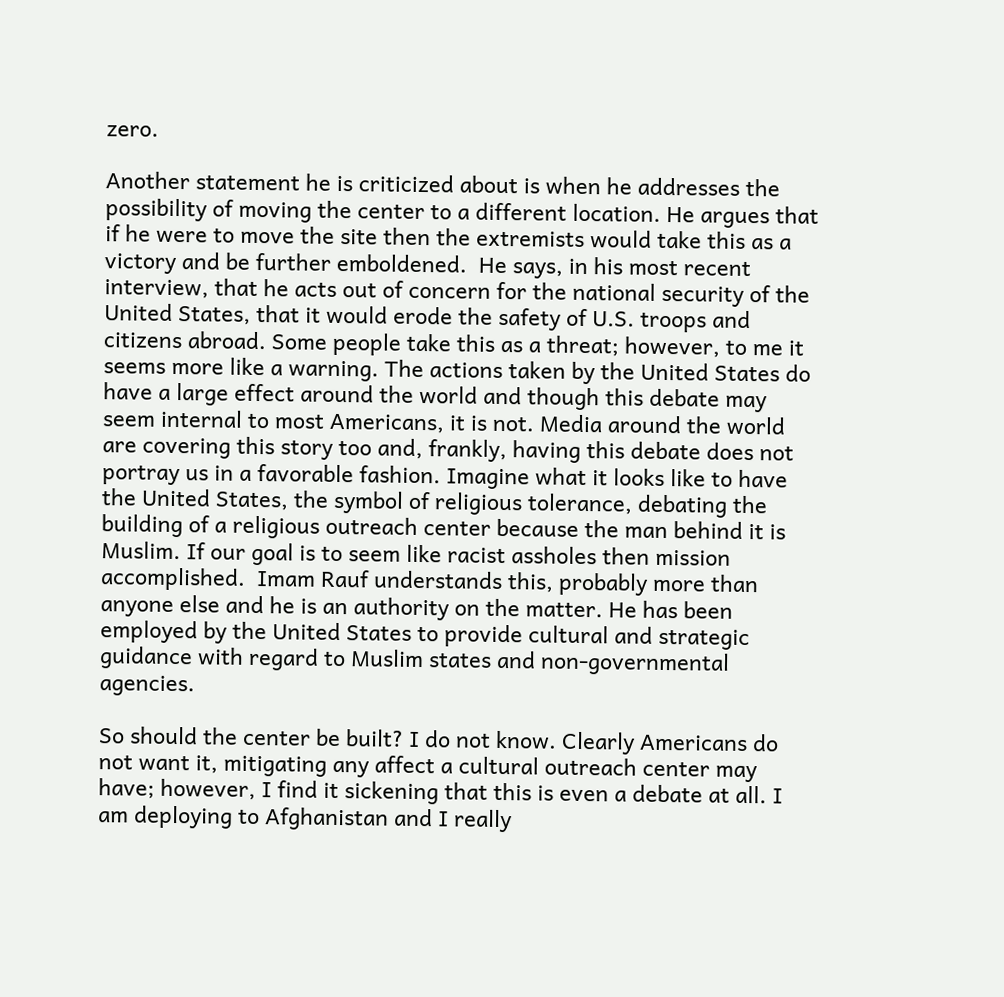zero.

Another statement he is criticized about is when he addresses the possibility of moving the center to a different location. He argues that if he were to move the site then the extremists would take this as a victory and be further emboldened.  He says, in his most recent interview, that he acts out of concern for the national security of the United States, that it would erode the safety of U.S. troops and citizens abroad. Some people take this as a threat; however, to me it seems more like a warning. The actions taken by the United States do have a large effect around the world and though this debate may seem internal to most Americans, it is not. Media around the world are covering this story too and, frankly, having this debate does not portray us in a favorable fashion. Imagine what it looks like to have the United States, the symbol of religious tolerance, debating the building of a religious outreach center because the man behind it is Muslim. If our goal is to seem like racist assholes then mission accomplished.  Imam Rauf understands this, probably more than anyone else and he is an authority on the matter. He has been employed by the United States to provide cultural and strategic guidance with regard to Muslim states and non-governmental agencies.

So should the center be built? I do not know. Clearly Americans do not want it, mitigating any affect a cultural outreach center may have; however, I find it sickening that this is even a debate at all. I am deploying to Afghanistan and I really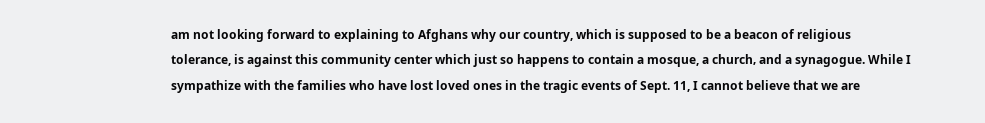am not looking forward to explaining to Afghans why our country, which is supposed to be a beacon of religious tolerance, is against this community center which just so happens to contain a mosque, a church‚ and a synagogue. While I sympathize with the families who have lost loved ones in the tragic events of Sept. 11, I cannot believe that we are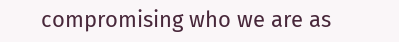compromising who we are as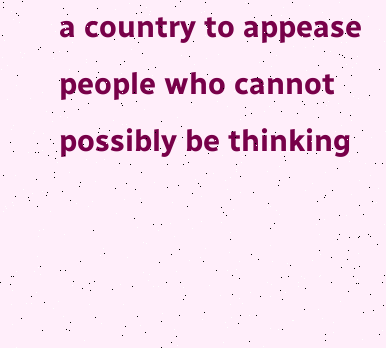a country to appease people who cannot possibly be thinking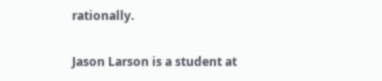rationally.

Jason Larson is a student at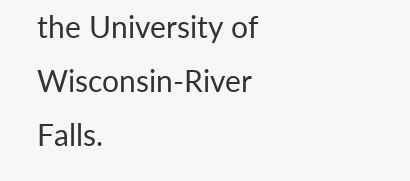the University of Wisconsin-River Falls.